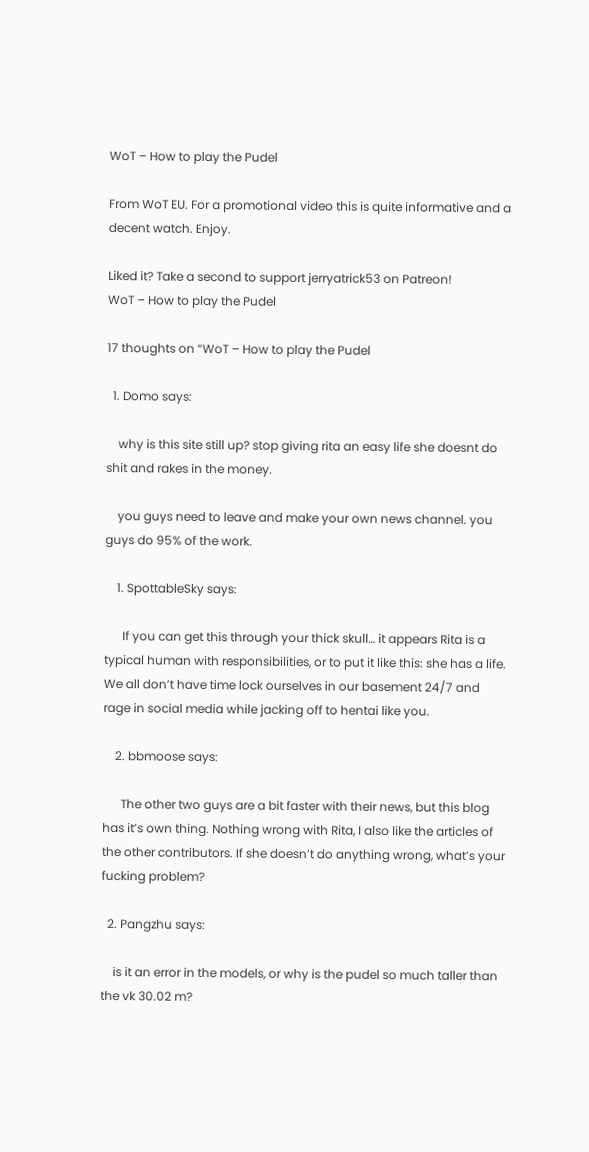WoT – How to play the Pudel

From WoT EU. For a promotional video this is quite informative and a decent watch. Enjoy.

Liked it? Take a second to support jerryatrick53 on Patreon!
WoT – How to play the Pudel

17 thoughts on “WoT – How to play the Pudel

  1. Domo says:

    why is this site still up? stop giving rita an easy life she doesnt do shit and rakes in the money.

    you guys need to leave and make your own news channel. you guys do 95% of the work.

    1. SpottableSky says:

      If you can get this through your thick skull… it appears Rita is a typical human with responsibilities, or to put it like this: she has a life. We all don’t have time lock ourselves in our basement 24/7 and rage in social media while jacking off to hentai like you.

    2. bbmoose says:

      The other two guys are a bit faster with their news, but this blog has it’s own thing. Nothing wrong with Rita, I also like the articles of the other contributors. If she doesn’t do anything wrong, what’s your fucking problem?

  2. Pangzhu says:

    is it an error in the models, or why is the pudel so much taller than the vk 30.02 m?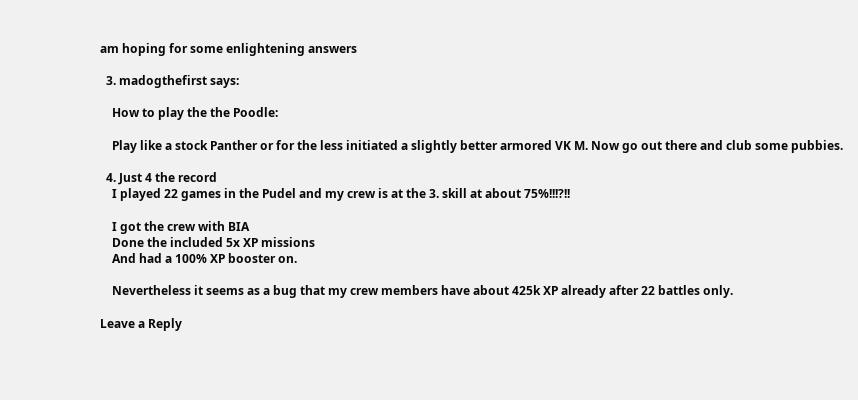am hoping for some enlightening answers

  3. madogthefirst says:

    How to play the the Poodle:

    Play like a stock Panther or for the less initiated a slightly better armored VK M. Now go out there and club some pubbies.

  4. Just 4 the record
    I played 22 games in the Pudel and my crew is at the 3. skill at about 75%!!!?!!

    I got the crew with BIA
    Done the included 5x XP missions
    And had a 100% XP booster on.

    Nevertheless it seems as a bug that my crew members have about 425k XP already after 22 battles only.

Leave a Reply